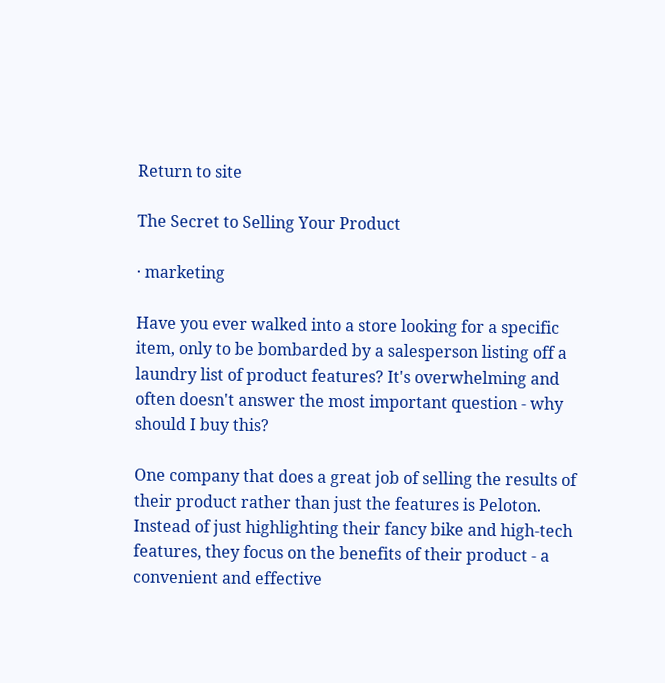Return to site

The Secret to Selling Your Product

· marketing

Have you ever walked into a store looking for a specific item, only to be bombarded by a salesperson listing off a laundry list of product features? It's overwhelming and often doesn't answer the most important question - why should I buy this?

One company that does a great job of selling the results of their product rather than just the features is Peloton. Instead of just highlighting their fancy bike and high-tech features, they focus on the benefits of their product - a convenient and effective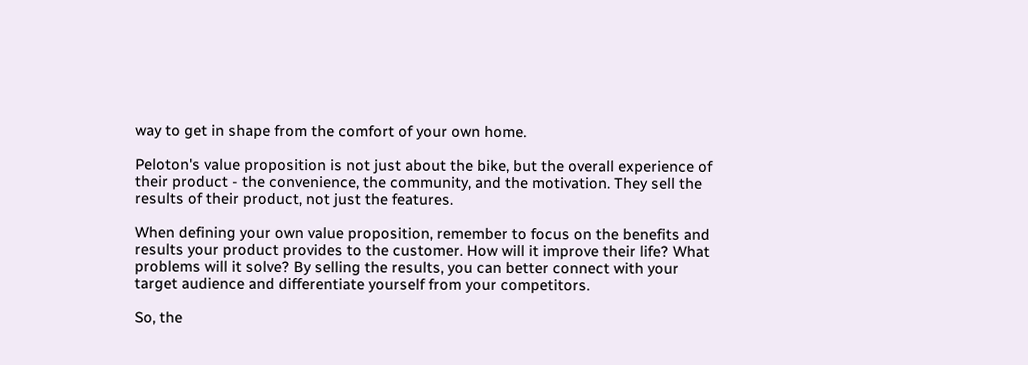way to get in shape from the comfort of your own home.

Peloton's value proposition is not just about the bike, but the overall experience of their product - the convenience, the community, and the motivation. They sell the results of their product, not just the features.

When defining your own value proposition, remember to focus on the benefits and results your product provides to the customer. How will it improve their life? What problems will it solve? By selling the results, you can better connect with your target audience and differentiate yourself from your competitors.

So, the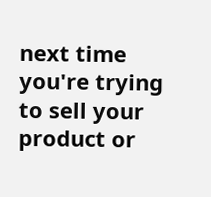next time you're trying to sell your product or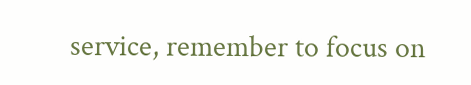service, remember to focus on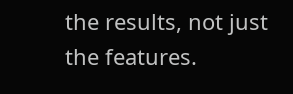the results, not just the features.